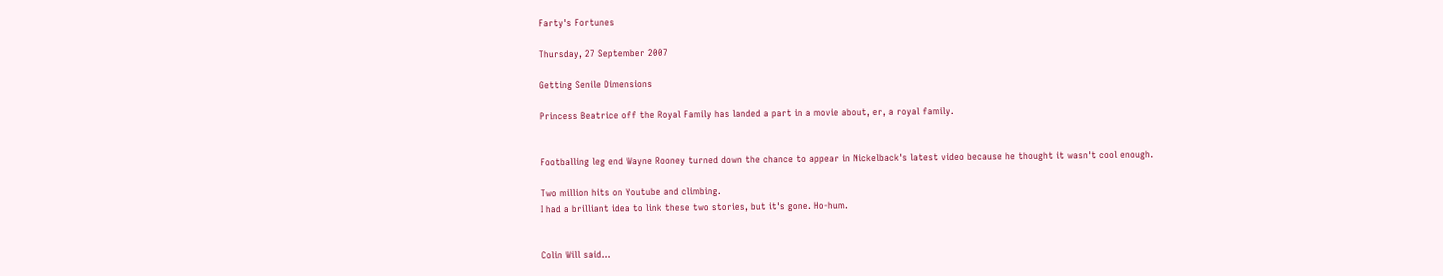Farty's Fortunes

Thursday, 27 September 2007

Getting Senile Dimensions

Princess Beatrice off the Royal Family has landed a part in a movie about, er, a royal family.


Footballing leg end Wayne Rooney turned down the chance to appear in Nickelback's latest video because he thought it wasn't cool enough.

Two million hits on Youtube and climbing.
I had a brilliant idea to link these two stories, but it's gone. Ho-hum.


Colin Will said...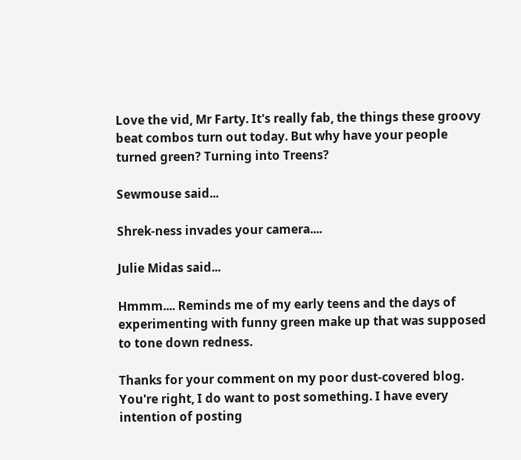Love the vid, Mr Farty. It's really fab, the things these groovy beat combos turn out today. But why have your people turned green? Turning into Treens?

Sewmouse said...

Shrek-ness invades your camera....

Julie Midas said...

Hmmm.... Reminds me of my early teens and the days of experimenting with funny green make up that was supposed to tone down redness.

Thanks for your comment on my poor dust-covered blog. You're right, I do want to post something. I have every intention of posting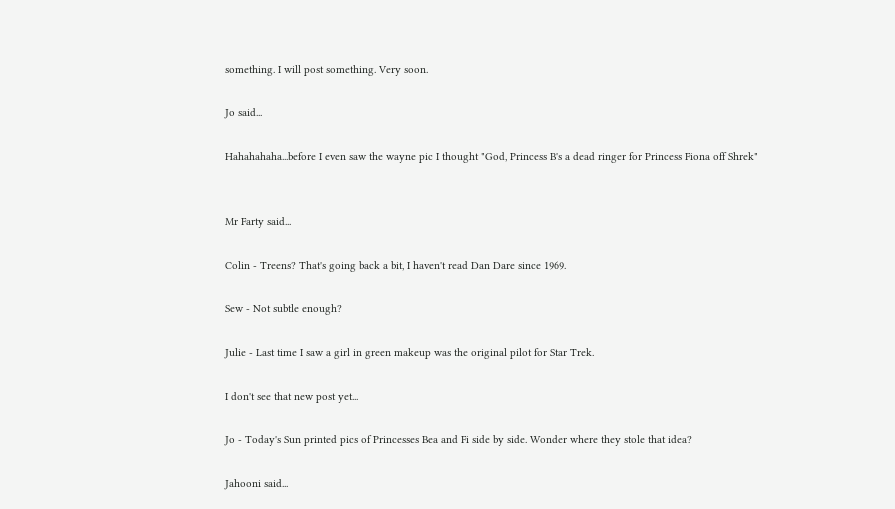something. I will post something. Very soon.

Jo said...

Hahahahaha...before I even saw the wayne pic I thought "God, Princess B's a dead ringer for Princess Fiona off Shrek"


Mr Farty said...

Colin - Treens? That's going back a bit, I haven't read Dan Dare since 1969.

Sew - Not subtle enough?

Julie - Last time I saw a girl in green makeup was the original pilot for Star Trek.

I don't see that new post yet...

Jo - Today's Sun printed pics of Princesses Bea and Fi side by side. Wonder where they stole that idea?

Jahooni said...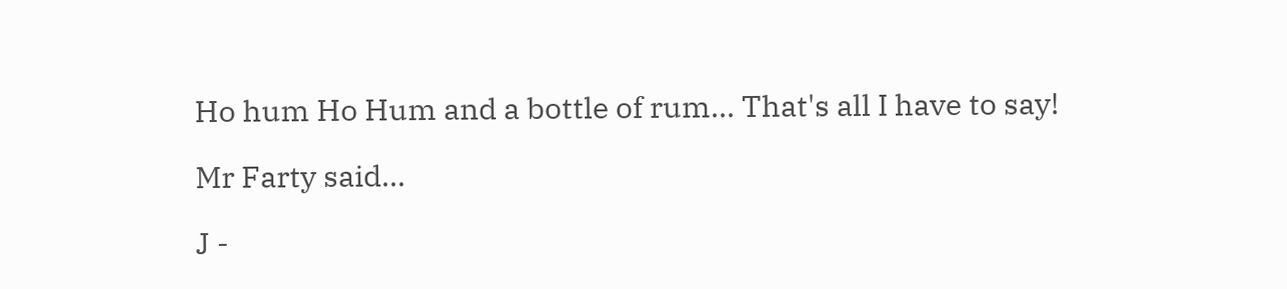Ho hum Ho Hum and a bottle of rum... That's all I have to say!

Mr Farty said...

J -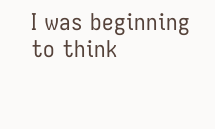I was beginning to think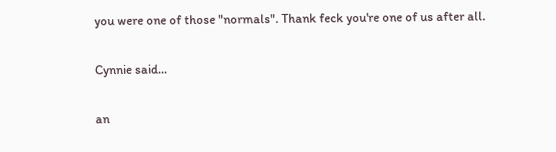you were one of those "normals". Thank feck you're one of us after all.

Cynnie said...

an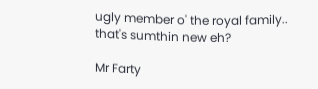ugly member o' the royal family..
that's sumthin new eh?

Mr Farty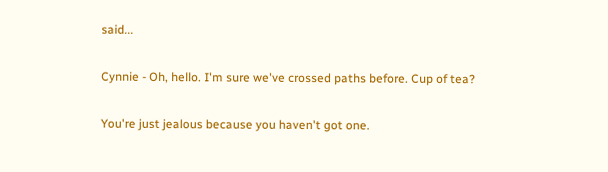said...

Cynnie - Oh, hello. I'm sure we've crossed paths before. Cup of tea?

You're just jealous because you haven't got one.